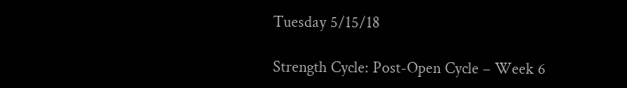Tuesday 5/15/18

Strength Cycle: Post-Open Cycle – Week 6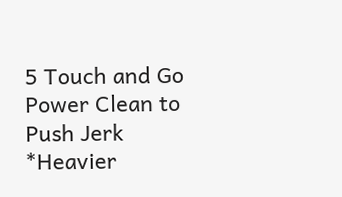5 Touch and Go Power Clean to Push Jerk
*Heavier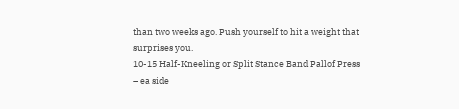than two weeks ago. Push yourself to hit a weight that surprises you.
10-15 Half-Kneeling or Split Stance Band Pallof Press – ea side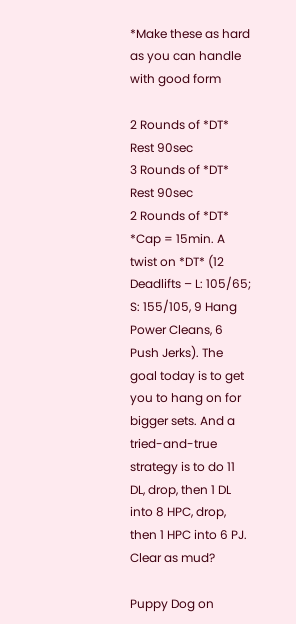*Make these as hard as you can handle with good form

2 Rounds of *DT*
Rest 90sec
3 Rounds of *DT*
Rest 90sec
2 Rounds of *DT*
*Cap = 15min. A twist on *DT* (12 Deadlifts – L: 105/65; S: 155/105, 9 Hang Power Cleans, 6 Push Jerks). The goal today is to get you to hang on for bigger sets. And a tried-and-true strategy is to do 11 DL, drop, then 1 DL into 8 HPC, drop, then 1 HPC into 6 PJ. Clear as mud?

Puppy Dog on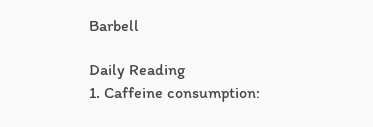Barbell

Daily Reading
1. Caffeine consumption: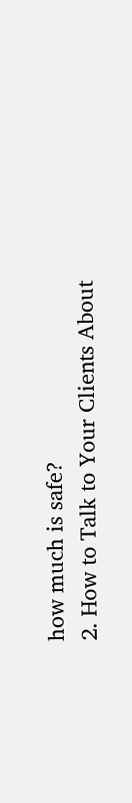how much is safe?
2. How to Talk to Your Clients About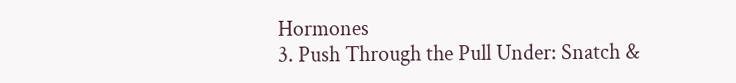Hormones
3. Push Through the Pull Under: Snatch &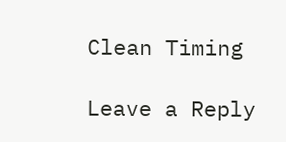Clean Timing

Leave a Reply